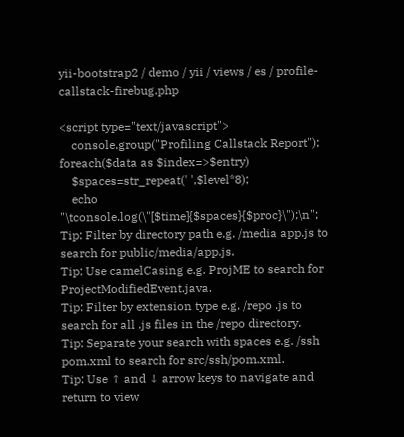yii-bootstrap2 / demo / yii / views / es / profile-callstack-firebug.php

<script type="text/javascript">
    console.group("Profiling Callstack Report");
foreach($data as $index=>$entry)
    $spaces=str_repeat(' ',$level*8);
    echo "\tconsole.log(\"[$time]{$spaces}{$proc}\");\n";
Tip: Filter by directory path e.g. /media app.js to search for public/media/app.js.
Tip: Use camelCasing e.g. ProjME to search for ProjectModifiedEvent.java.
Tip: Filter by extension type e.g. /repo .js to search for all .js files in the /repo directory.
Tip: Separate your search with spaces e.g. /ssh pom.xml to search for src/ssh/pom.xml.
Tip: Use ↑ and ↓ arrow keys to navigate and return to view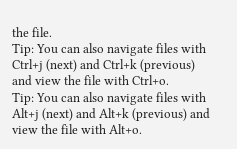the file.
Tip: You can also navigate files with Ctrl+j (next) and Ctrl+k (previous) and view the file with Ctrl+o.
Tip: You can also navigate files with Alt+j (next) and Alt+k (previous) and view the file with Alt+o.